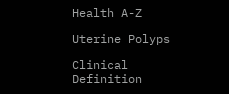Health A-Z

Uterine Polyps

Clinical Definition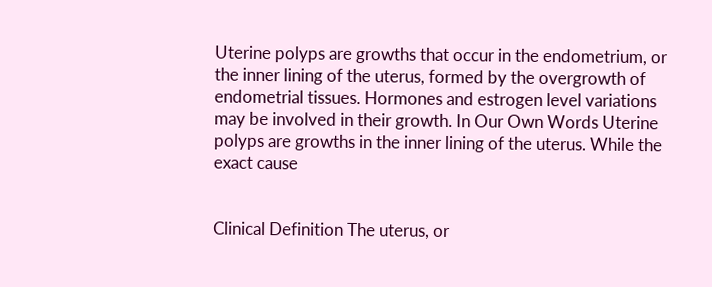Uterine polyps are growths that occur in the endometrium, or the inner lining of the uterus, formed by the overgrowth of endometrial tissues. Hormones and estrogen level variations may be involved in their growth. In Our Own Words Uterine polyps are growths in the inner lining of the uterus. While the exact cause


Clinical Definition The uterus, or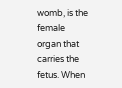womb, is the female organ that carries the fetus. When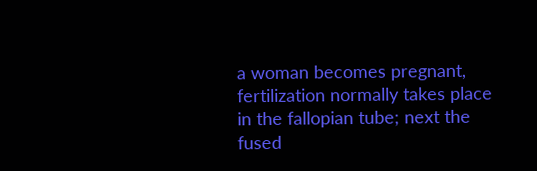a woman becomes pregnant, fertilization normally takes place in the fallopian tube; next the fused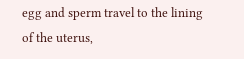egg and sperm travel to the lining of the uterus,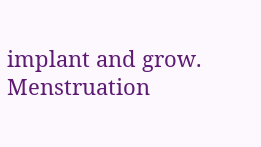implant and grow. Menstruation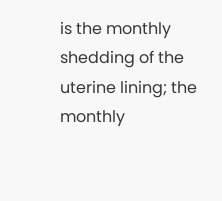is the monthly shedding of the uterine lining; the monthly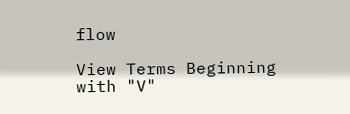flow

View Terms Beginning with "V"